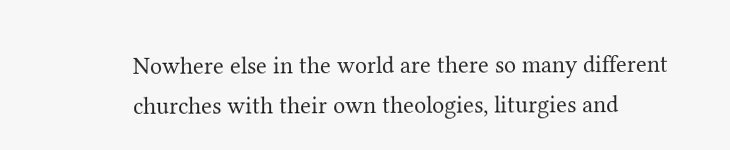Nowhere else in the world are there so many different churches with their own theologies, liturgies and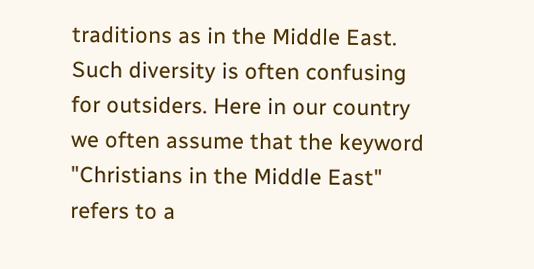traditions as in the Middle East. Such diversity is often confusing for outsiders. Here in our country we often assume that the keyword "Christians in the Middle East" refers to a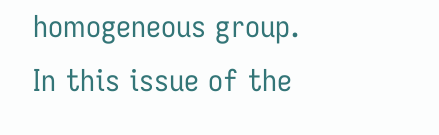homogeneous group. In this issue of the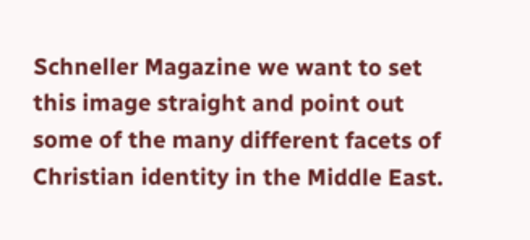Schneller Magazine we want to set this image straight and point out some of the many different facets of Christian identity in the Middle East.